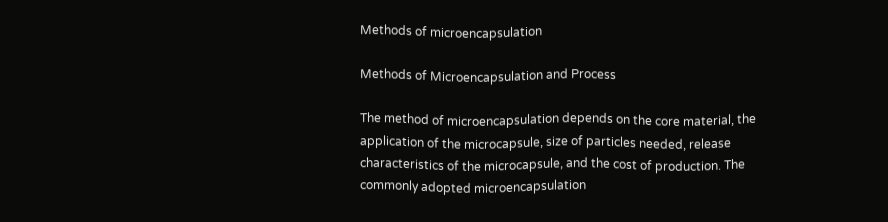Methods of microencapsulation

Methods of Microencapsulation and Process

The method of microencapsulation depends on the core material, the application of the microcapsule, size of particles needed, release characteristics of the microcapsule, and the cost of production. The commonly adopted microencapsulation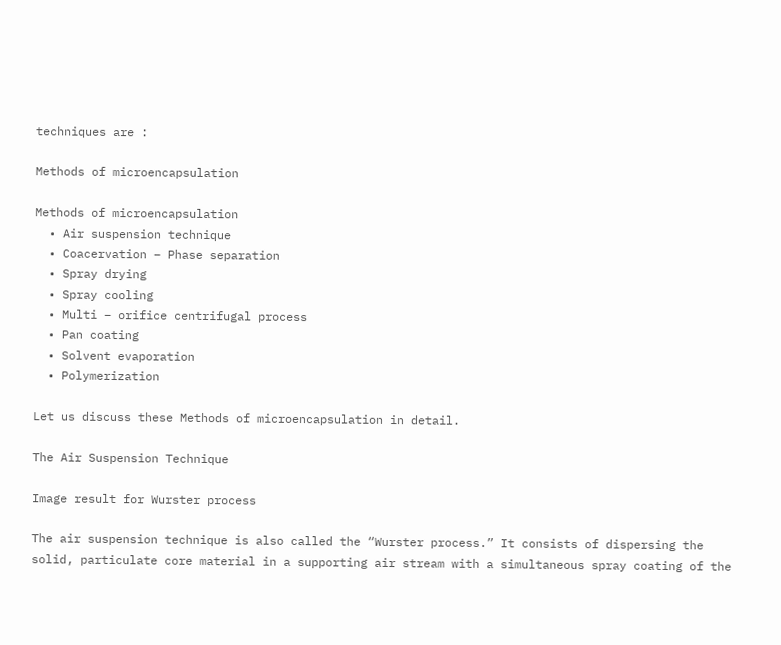techniques are :

Methods of microencapsulation

Methods of microencapsulation
  • Air suspension technique
  • Coacervation – Phase separation
  • Spray drying
  • Spray cooling
  • Multi – orifice centrifugal process
  • Pan coating
  • Solvent evaporation
  • Polymerization

Let us discuss these Methods of microencapsulation in detail.

The Air Suspension Technique

Image result for Wurster process

The air suspension technique is also called the “Wurster process.” It consists of dispersing the solid, particulate core material in a supporting air stream with a simultaneous spray coating of the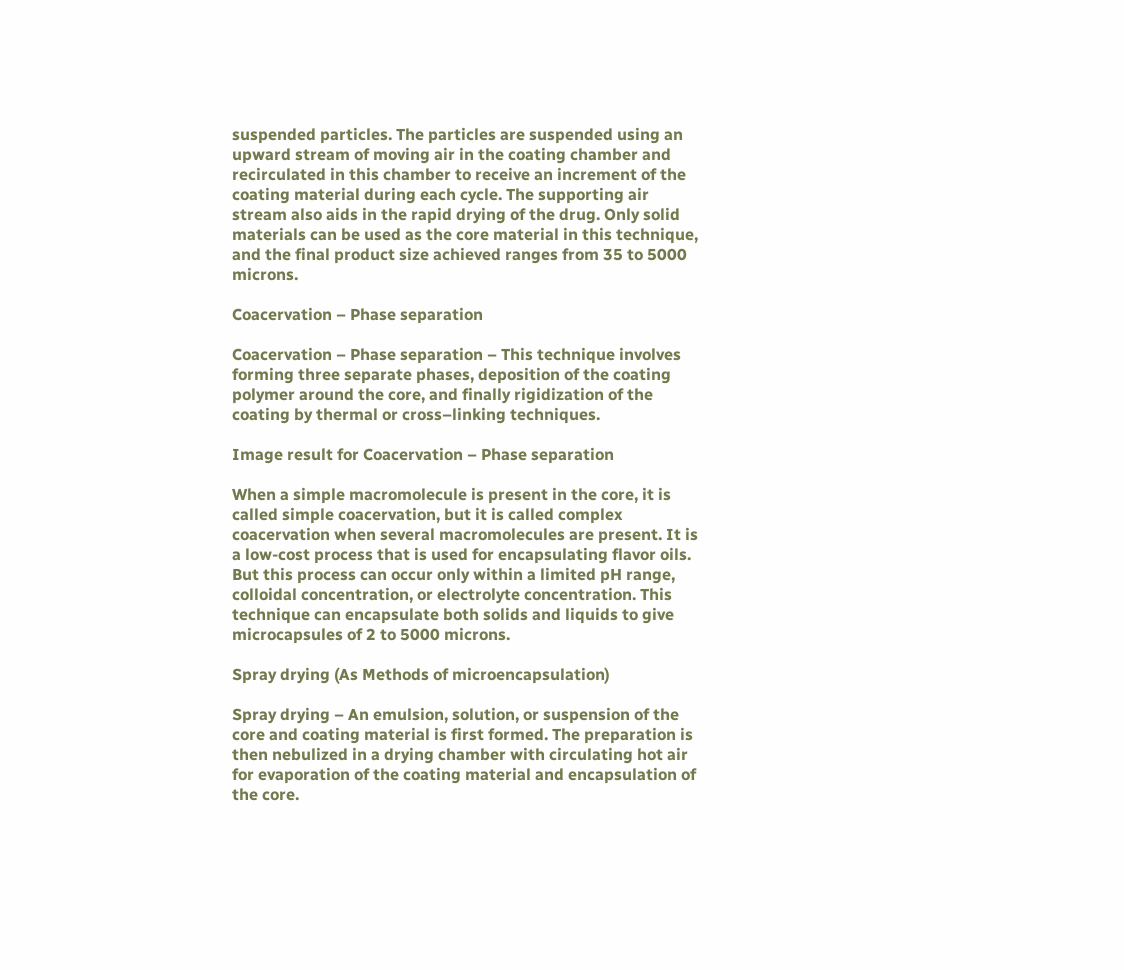suspended particles. The particles are suspended using an upward stream of moving air in the coating chamber and recirculated in this chamber to receive an increment of the coating material during each cycle. The supporting air stream also aids in the rapid drying of the drug. Only solid materials can be used as the core material in this technique, and the final product size achieved ranges from 35 to 5000 microns.

Coacervation – Phase separation

Coacervation – Phase separation – This technique involves forming three separate phases, deposition of the coating polymer around the core, and finally rigidization of the coating by thermal or cross–linking techniques.

Image result for Coacervation – Phase separation

When a simple macromolecule is present in the core, it is called simple coacervation, but it is called complex coacervation when several macromolecules are present. It is a low-cost process that is used for encapsulating flavor oils. But this process can occur only within a limited pH range, colloidal concentration, or electrolyte concentration. This technique can encapsulate both solids and liquids to give microcapsules of 2 to 5000 microns.

Spray drying (As Methods of microencapsulation)

Spray drying – An emulsion, solution, or suspension of the core and coating material is first formed. The preparation is then nebulized in a drying chamber with circulating hot air for evaporation of the coating material and encapsulation of the core.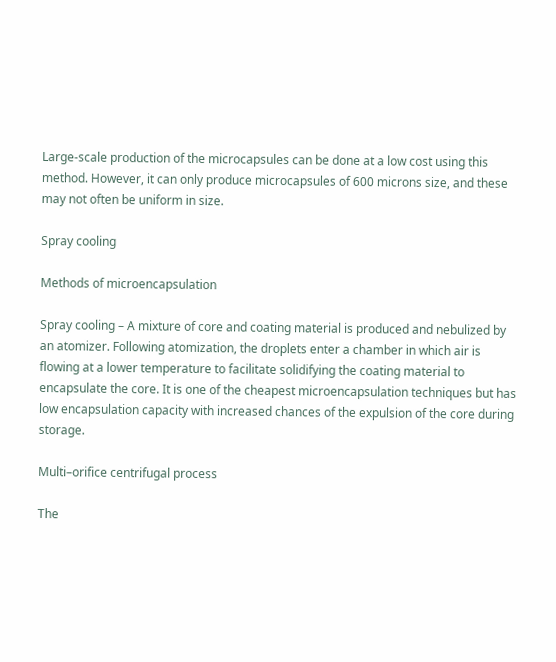Large-scale production of the microcapsules can be done at a low cost using this method. However, it can only produce microcapsules of 600 microns size, and these may not often be uniform in size.

Spray cooling

Methods of microencapsulation

Spray cooling – A mixture of core and coating material is produced and nebulized by an atomizer. Following atomization, the droplets enter a chamber in which air is flowing at a lower temperature to facilitate solidifying the coating material to encapsulate the core. It is one of the cheapest microencapsulation techniques but has low encapsulation capacity with increased chances of the expulsion of the core during storage.

Multi–orifice centrifugal process

The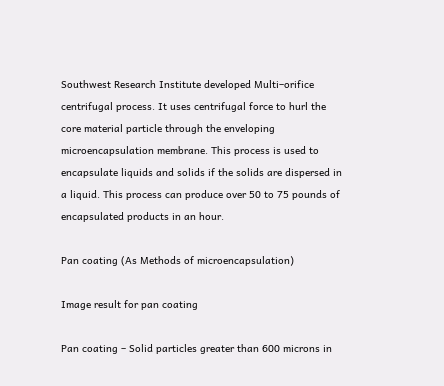Southwest Research Institute developed Multi–orifice centrifugal process. It uses centrifugal force to hurl the core material particle through the enveloping microencapsulation membrane. This process is used to encapsulate liquids and solids if the solids are dispersed in a liquid. This process can produce over 50 to 75 pounds of encapsulated products in an hour.

Pan coating (As Methods of microencapsulation)

Image result for pan coating

Pan coating – Solid particles greater than 600 microns in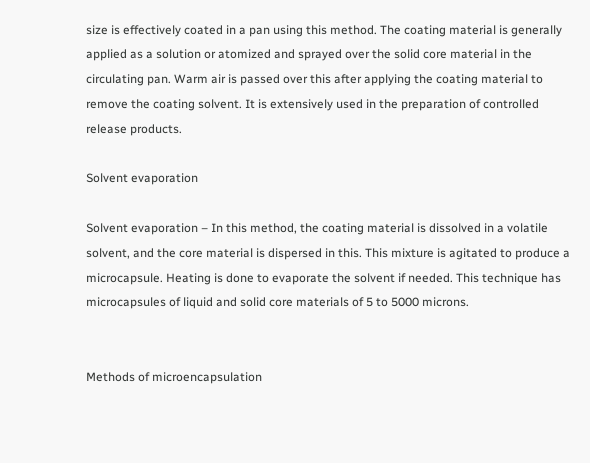size is effectively coated in a pan using this method. The coating material is generally applied as a solution or atomized and sprayed over the solid core material in the circulating pan. Warm air is passed over this after applying the coating material to remove the coating solvent. It is extensively used in the preparation of controlled release products.

Solvent evaporation

Solvent evaporation – In this method, the coating material is dissolved in a volatile solvent, and the core material is dispersed in this. This mixture is agitated to produce a microcapsule. Heating is done to evaporate the solvent if needed. This technique has microcapsules of liquid and solid core materials of 5 to 5000 microns.


Methods of microencapsulation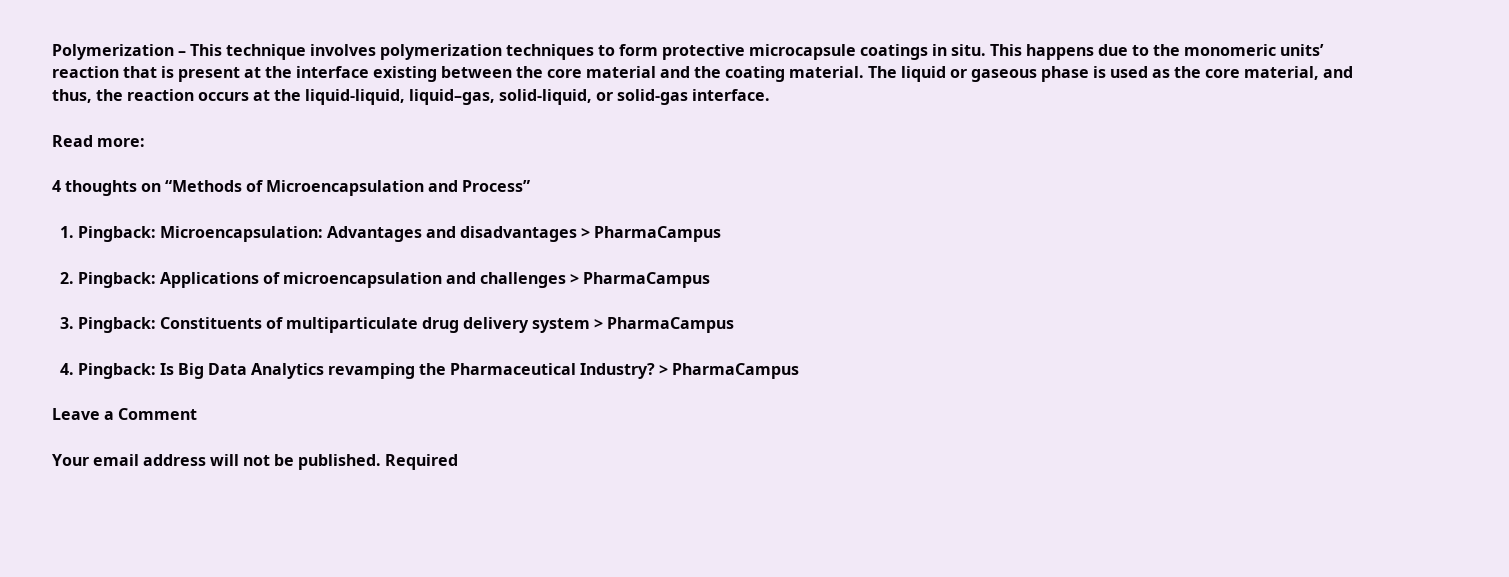Polymerization – This technique involves polymerization techniques to form protective microcapsule coatings in situ. This happens due to the monomeric units’ reaction that is present at the interface existing between the core material and the coating material. The liquid or gaseous phase is used as the core material, and thus, the reaction occurs at the liquid-liquid, liquid–gas, solid-liquid, or solid-gas interface.

Read more:

4 thoughts on “Methods of Microencapsulation and Process”

  1. Pingback: Microencapsulation: Advantages and disadvantages > PharmaCampus

  2. Pingback: Applications of microencapsulation and challenges > PharmaCampus

  3. Pingback: Constituents of multiparticulate drug delivery system > PharmaCampus

  4. Pingback: Is Big Data Analytics revamping the Pharmaceutical Industry? > PharmaCampus

Leave a Comment

Your email address will not be published. Required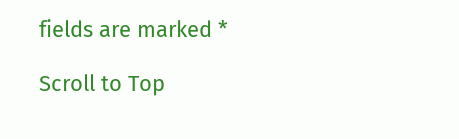fields are marked *

Scroll to Top